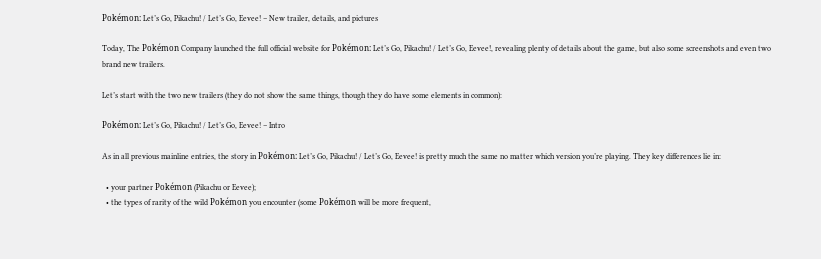Pokémon: Let’s Go, Pikachu! / Let’s Go, Eevee! – New trailer, details, and pictures

Today, The Pokémon Company launched the full official website for Pokémon: Let’s Go, Pikachu! / Let’s Go, Eevee!, revealing plenty of details about the game, but also some screenshots and even two brand new trailers.

Let’s start with the two new trailers (they do not show the same things, though they do have some elements in common):

Pokémon: Let’s Go, Pikachu! / Let’s Go, Eevee! – Intro

As in all previous mainline entries, the story in Pokémon: Let’s Go, Pikachu! / Let’s Go, Eevee! is pretty much the same no matter which version you’re playing. They key differences lie in:

  • your partner Pokémon (Pikachu or Eevee);
  • the types of rarity of the wild Pokémon you encounter (some Pokémon will be more frequent,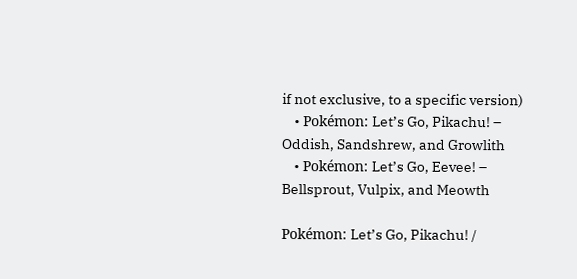if not exclusive, to a specific version)
    • Pokémon: Let’s Go, Pikachu! – Oddish, Sandshrew, and Growlith
    • Pokémon: Let’s Go, Eevee! – Bellsprout, Vulpix, and Meowth

Pokémon: Let’s Go, Pikachu! /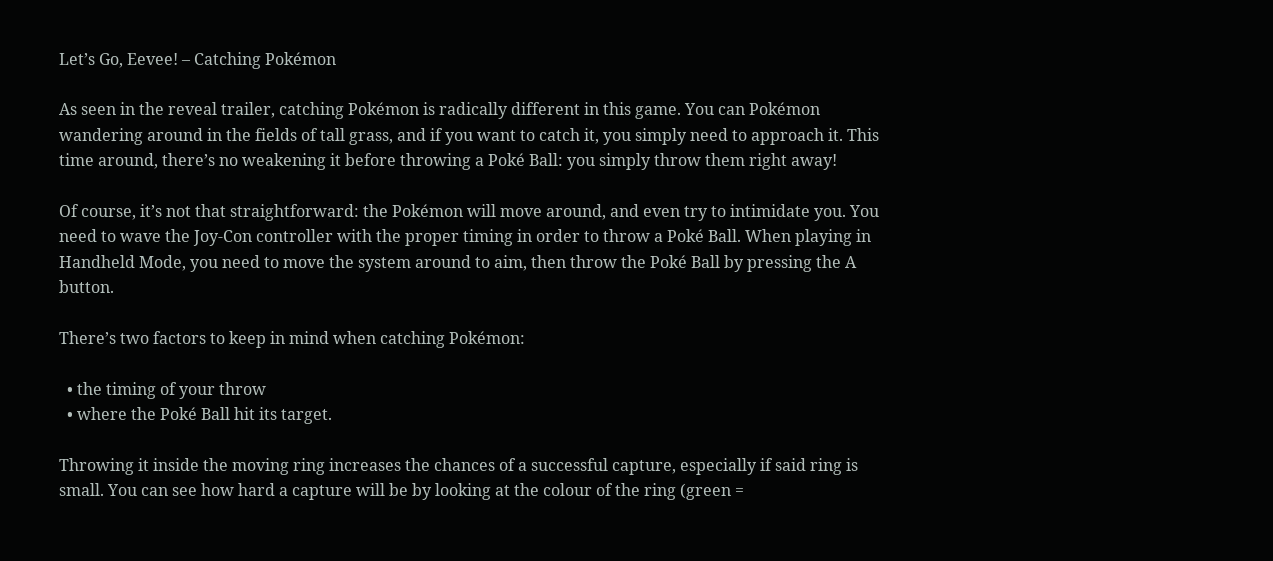Let’s Go, Eevee! – Catching Pokémon

As seen in the reveal trailer, catching Pokémon is radically different in this game. You can Pokémon wandering around in the fields of tall grass, and if you want to catch it, you simply need to approach it. This time around, there’s no weakening it before throwing a Poké Ball: you simply throw them right away!

Of course, it’s not that straightforward: the Pokémon will move around, and even try to intimidate you. You need to wave the Joy-Con controller with the proper timing in order to throw a Poké Ball. When playing in Handheld Mode, you need to move the system around to aim, then throw the Poké Ball by pressing the A button.

There’s two factors to keep in mind when catching Pokémon:

  • the timing of your throw
  • where the Poké Ball hit its target.

Throwing it inside the moving ring increases the chances of a successful capture, especially if said ring is small. You can see how hard a capture will be by looking at the colour of the ring (green =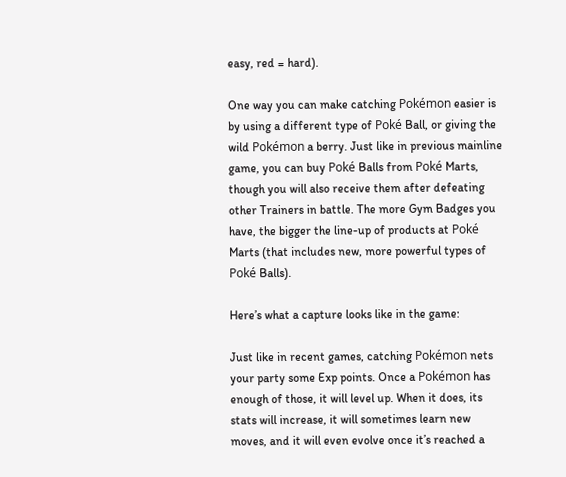easy, red = hard).

One way you can make catching Pokémon easier is by using a different type of Poké Ball, or giving the wild Pokémon a berry. Just like in previous mainline game, you can buy Poké Balls from Poké Marts, though you will also receive them after defeating other Trainers in battle. The more Gym Badges you have, the bigger the line-up of products at Poké Marts (that includes new, more powerful types of Poké Balls).

Here’s what a capture looks like in the game:

Just like in recent games, catching Pokémon nets your party some Exp points. Once a Pokémon has enough of those, it will level up. When it does, its stats will increase, it will sometimes learn new moves, and it will even evolve once it’s reached a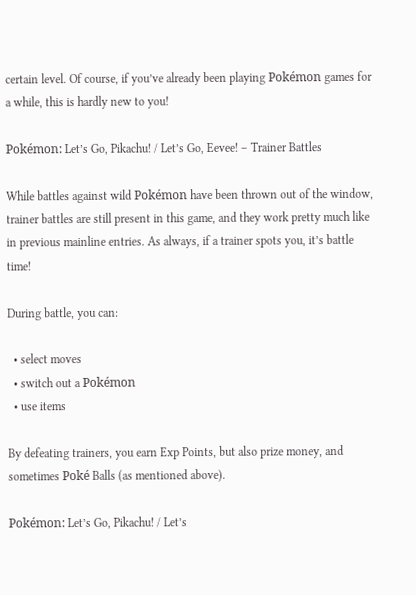certain level. Of course, if you’ve already been playing Pokémon games for a while, this is hardly new to you!

Pokémon: Let’s Go, Pikachu! / Let’s Go, Eevee! – Trainer Battles

While battles against wild Pokémon have been thrown out of the window, trainer battles are still present in this game, and they work pretty much like in previous mainline entries. As always, if a trainer spots you, it’s battle time!

During battle, you can:

  • select moves
  • switch out a Pokémon
  • use items

By defeating trainers, you earn Exp Points, but also prize money, and sometimes Poké Balls (as mentioned above).

Pokémon: Let’s Go, Pikachu! / Let’s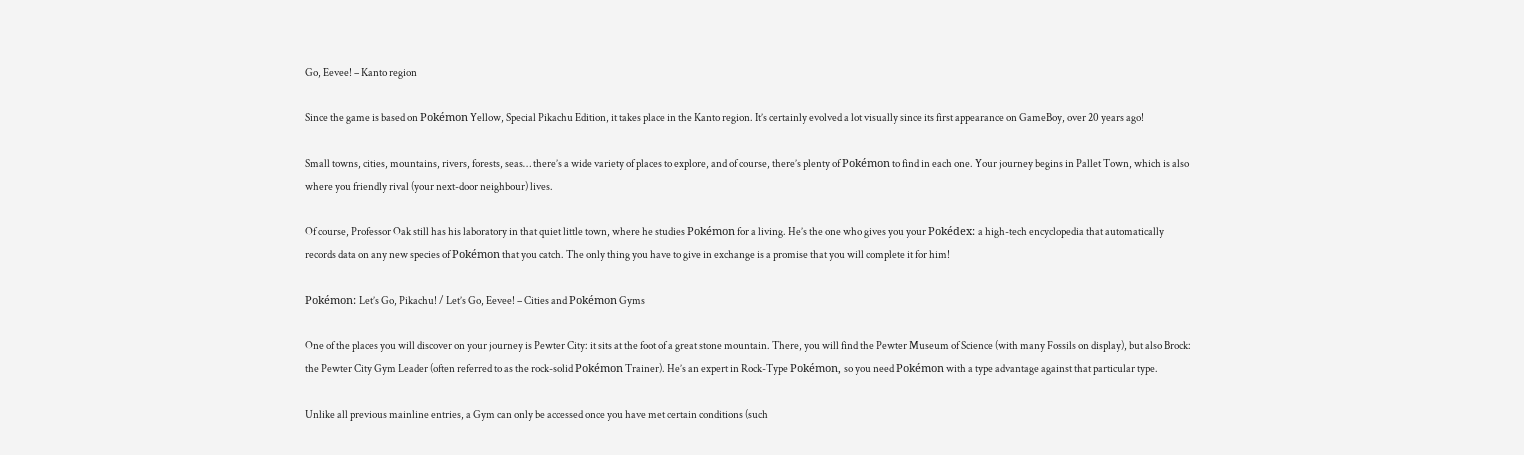Go, Eevee! – Kanto region

Since the game is based on Pokémon Yellow, Special Pikachu Edition, it takes place in the Kanto region. It’s certainly evolved a lot visually since its first appearance on GameBoy, over 20 years ago!

Small towns, cities, mountains, rivers, forests, seas… there’s a wide variety of places to explore, and of course, there’s plenty of Pokémon to find in each one. Your journey begins in Pallet Town, which is also where you friendly rival (your next-door neighbour) lives.

Of course, Professor Oak still has his laboratory in that quiet little town, where he studies Pokémon for a living. He’s the one who gives you your Pokédex: a high-tech encyclopedia that automatically records data on any new species of Pokémon that you catch. The only thing you have to give in exchange is a promise that you will complete it for him!

Pokémon: Let’s Go, Pikachu! / Let’s Go, Eevee! – Cities and Pokémon Gyms

One of the places you will discover on your journey is Pewter City: it sits at the foot of a great stone mountain. There, you will find the Pewter Museum of Science (with many Fossils on display), but also Brock: the Pewter City Gym Leader (often referred to as the rock-solid Pokémon Trainer). He’s an expert in Rock-Type Pokémon, so you need Pokémon with a type advantage against that particular type.

Unlike all previous mainline entries, a Gym can only be accessed once you have met certain conditions (such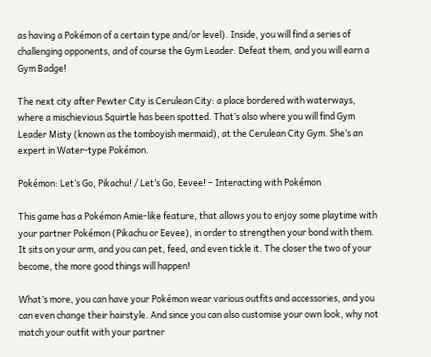as having a Pokémon of a certain type and/or level). Inside, you will find a series of challenging opponents, and of course the Gym Leader. Defeat them, and you will earn a Gym Badge!

The next city after Pewter City is Cerulean City: a place bordered with waterways, where a mischievious Squirtle has been spotted. That’s also where you will find Gym Leader Misty (known as the tomboyish mermaid), at the Cerulean City Gym. She’s an expert in Water-type Pokémon.

Pokémon: Let’s Go, Pikachu! / Let’s Go, Eevee! – Interacting with Pokémon

This game has a Pokémon Amie-like feature, that allows you to enjoy some playtime with your partner Pokémon (Pikachu or Eevee), in order to strengthen your bond with them. It sits on your arm, and you can pet, feed, and even tickle it. The closer the two of your become, the more good things will happen!

What’s more, you can have your Pokémon wear various outfits and accessories, and you can even change their hairstyle. And since you can also customise your own look, why not match your outfit with your partner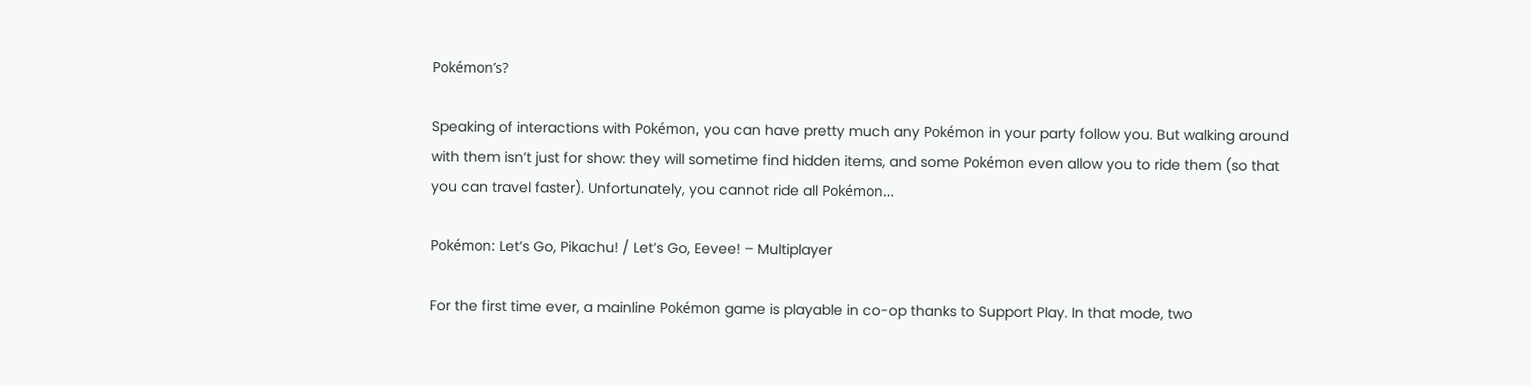Pokémon’s?

Speaking of interactions with Pokémon, you can have pretty much any Pokémon in your party follow you. But walking around with them isn’t just for show: they will sometime find hidden items, and some Pokémon even allow you to ride them (so that you can travel faster). Unfortunately, you cannot ride all Pokémon…

Pokémon: Let’s Go, Pikachu! / Let’s Go, Eevee! – Multiplayer

For the first time ever, a mainline Pokémon game is playable in co-op thanks to Support Play. In that mode, two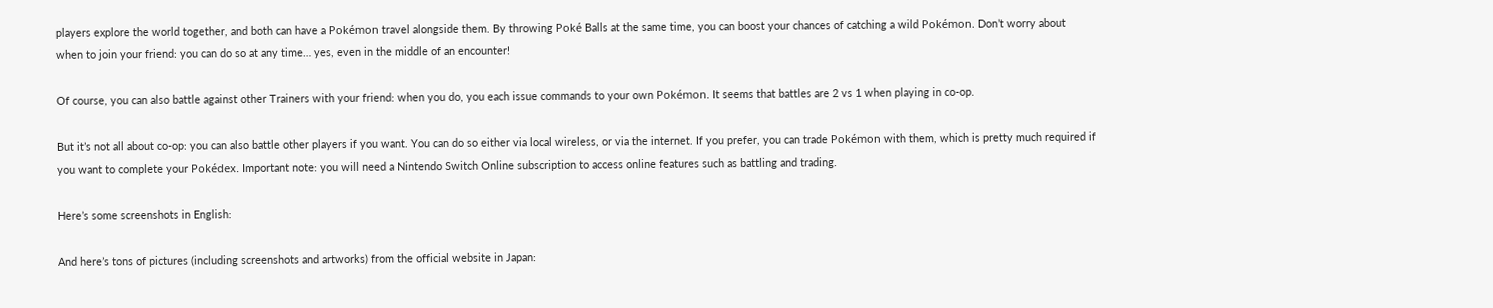players explore the world together, and both can have a Pokémon travel alongside them. By throwing Poké Balls at the same time, you can boost your chances of catching a wild Pokémon. Don’t worry about when to join your friend: you can do so at any time… yes, even in the middle of an encounter!

Of course, you can also battle against other Trainers with your friend: when you do, you each issue commands to your own Pokémon. It seems that battles are 2 vs 1 when playing in co-op.

But it’s not all about co-op: you can also battle other players if you want. You can do so either via local wireless, or via the internet. If you prefer, you can trade Pokémon with them, which is pretty much required if you want to complete your Pokédex. Important note: you will need a Nintendo Switch Online subscription to access online features such as battling and trading.

Here’s some screenshots in English:

And here’s tons of pictures (including screenshots and artworks) from the official website in Japan: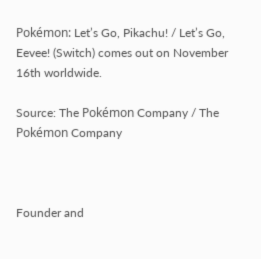Pokémon: Let’s Go, Pikachu! / Let’s Go, Eevee! (Switch) comes out on November 16th worldwide.

Source: The Pokémon Company / The Pokémon Company



Founder and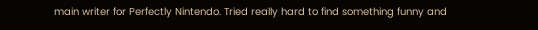main writer for Perfectly Nintendo. Tried really hard to find something funny and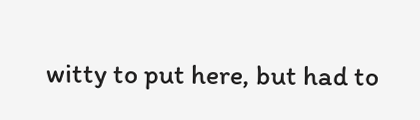witty to put here, but had to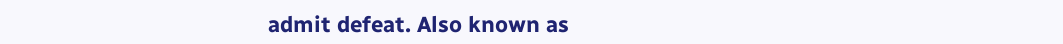admit defeat. Also known as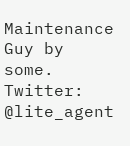Maintenance Guy by some. Twitter: @lite_agent